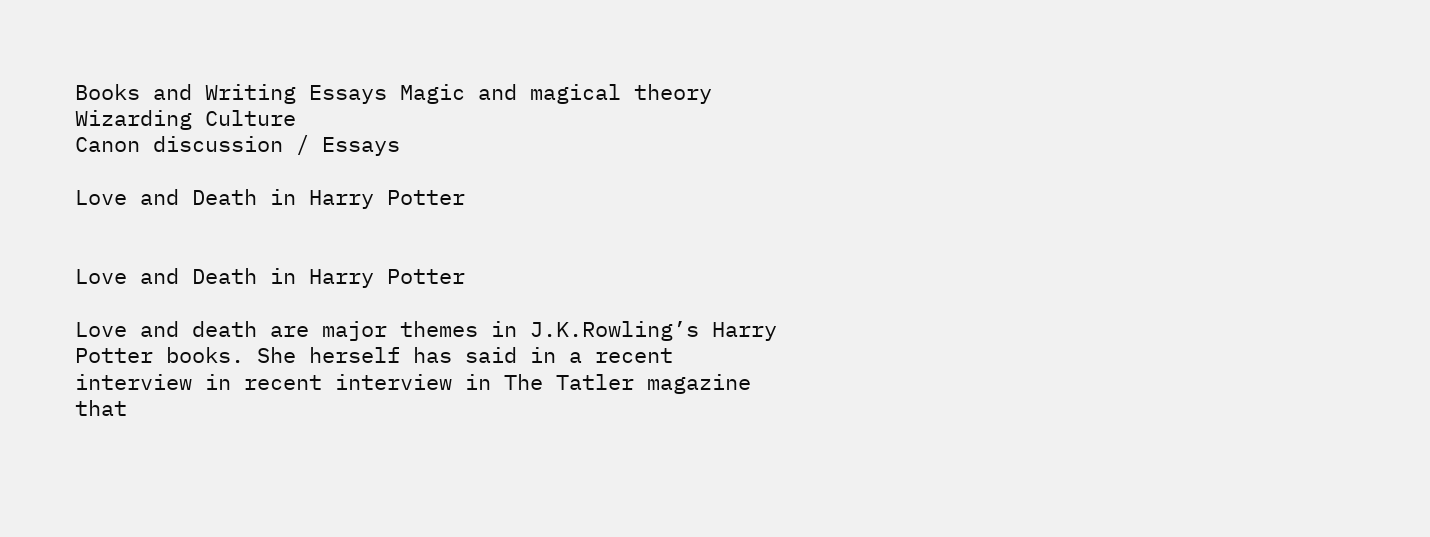Books and Writing Essays Magic and magical theory Wizarding Culture
Canon discussion / Essays

Love and Death in Harry Potter


Love and Death in Harry Potter

Love and death are major themes in J.K.Rowling’s Harry Potter books. She herself has said in a recent interview in recent interview in The Tatler magazine that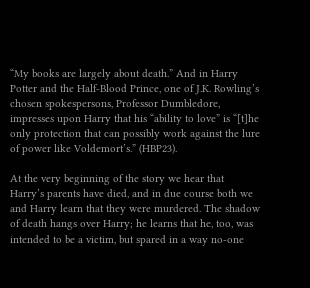“My books are largely about death.” And in Harry Potter and the Half-Blood Prince, one of J.K. Rowling’s chosen spokespersons, Professor Dumbledore, impresses upon Harry that his “ability to love” is “[t]he only protection that can possibly work against the lure of power like Voldemort’s.” (HBP23).

At the very beginning of the story we hear that Harry’s parents have died, and in due course both we and Harry learn that they were murdered. The shadow of death hangs over Harry; he learns that he, too, was intended to be a victim, but spared in a way no-one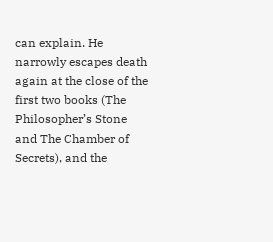can explain. He narrowly escapes death again at the close of the first two books (The Philosopher’s Stone and The Chamber of Secrets), and the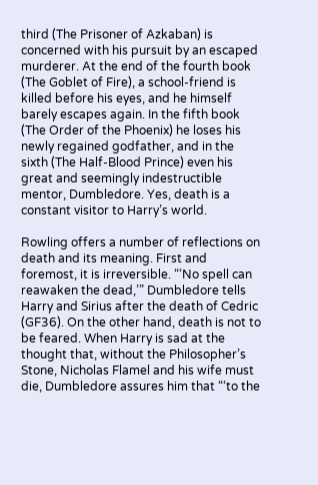third (The Prisoner of Azkaban) is concerned with his pursuit by an escaped murderer. At the end of the fourth book (The Goblet of Fire), a school-friend is killed before his eyes, and he himself barely escapes again. In the fifth book (The Order of the Phoenix) he loses his newly regained godfather, and in the sixth (The Half-Blood Prince) even his great and seemingly indestructible mentor, Dumbledore. Yes, death is a constant visitor to Harry’s world.

Rowling offers a number of reflections on death and its meaning. First and foremost, it is irreversible. “‘No spell can reawaken the dead,’” Dumbledore tells Harry and Sirius after the death of Cedric (GF36). On the other hand, death is not to be feared. When Harry is sad at the thought that, without the Philosopher’s Stone, Nicholas Flamel and his wife must die, Dumbledore assures him that “‘to the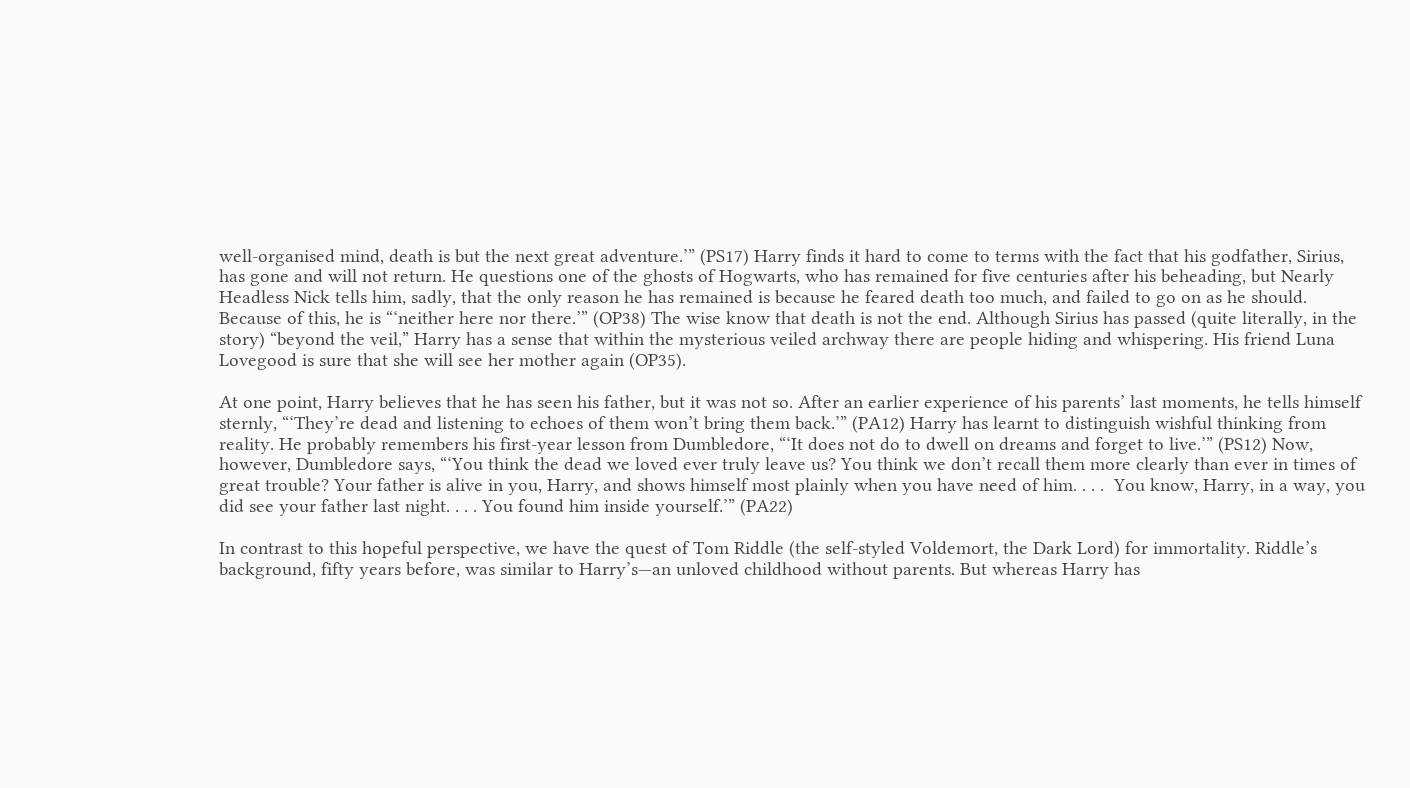well-organised mind, death is but the next great adventure.’” (PS17) Harry finds it hard to come to terms with the fact that his godfather, Sirius, has gone and will not return. He questions one of the ghosts of Hogwarts, who has remained for five centuries after his beheading, but Nearly Headless Nick tells him, sadly, that the only reason he has remained is because he feared death too much, and failed to go on as he should. Because of this, he is “‘neither here nor there.’” (OP38) The wise know that death is not the end. Although Sirius has passed (quite literally, in the story) “beyond the veil,” Harry has a sense that within the mysterious veiled archway there are people hiding and whispering. His friend Luna Lovegood is sure that she will see her mother again (OP35).

At one point, Harry believes that he has seen his father, but it was not so. After an earlier experience of his parents’ last moments, he tells himself sternly, “‘They’re dead and listening to echoes of them won’t bring them back.’” (PA12) Harry has learnt to distinguish wishful thinking from reality. He probably remembers his first-year lesson from Dumbledore, “‘It does not do to dwell on dreams and forget to live.’” (PS12) Now, however, Dumbledore says, “‘You think the dead we loved ever truly leave us? You think we don’t recall them more clearly than ever in times of great trouble? Your father is alive in you, Harry, and shows himself most plainly when you have need of him. . . .  You know, Harry, in a way, you did see your father last night. . . . You found him inside yourself.’” (PA22)

In contrast to this hopeful perspective, we have the quest of Tom Riddle (the self-styled Voldemort, the Dark Lord) for immortality. Riddle’s background, fifty years before, was similar to Harry’s—an unloved childhood without parents. But whereas Harry has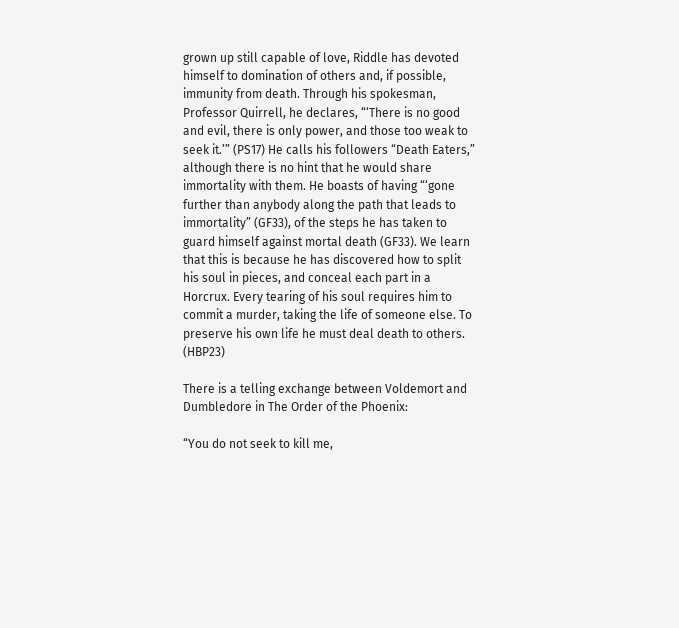grown up still capable of love, Riddle has devoted himself to domination of others and, if possible, immunity from death. Through his spokesman, Professor Quirrell, he declares, “‘There is no good and evil, there is only power, and those too weak to seek it.’” (PS17) He calls his followers “Death Eaters,” although there is no hint that he would share immortality with them. He boasts of having “‘gone further than anybody along the path that leads to immortality” (GF33), of the steps he has taken to guard himself against mortal death (GF33). We learn that this is because he has discovered how to split his soul in pieces, and conceal each part in a Horcrux. Every tearing of his soul requires him to commit a murder, taking the life of someone else. To preserve his own life he must deal death to others. (HBP23)

There is a telling exchange between Voldemort and Dumbledore in The Order of the Phoenix:

“You do not seek to kill me,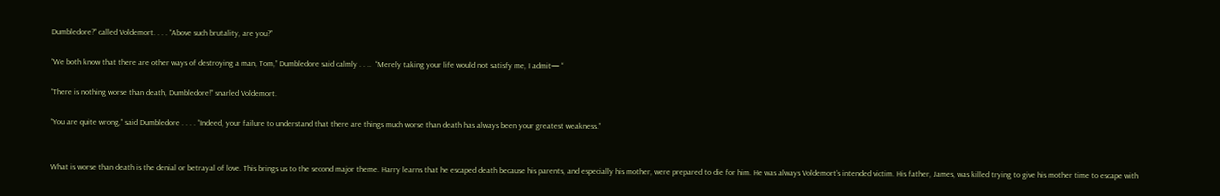Dumbledore?” called Voldemort. . . . “Above such brutality, are you?”

“We both know that there are other ways of destroying a man, Tom,” Dumbledore said calmly . . ..  “Merely taking your life would not satisfy me, I admit— “

“There is nothing worse than death, Dumbledore!” snarled Voldemort.

“You are quite wrong,” said Dumbledore . . . . “Indeed, your failure to understand that there are things much worse than death has always been your greatest weakness.”


What is worse than death is the denial or betrayal of love. This brings us to the second major theme. Harry learns that he escaped death because his parents, and especially his mother, were prepared to die for him. He was always Voldemort’s intended victim. His father, James, was killed trying to give his mother time to escape with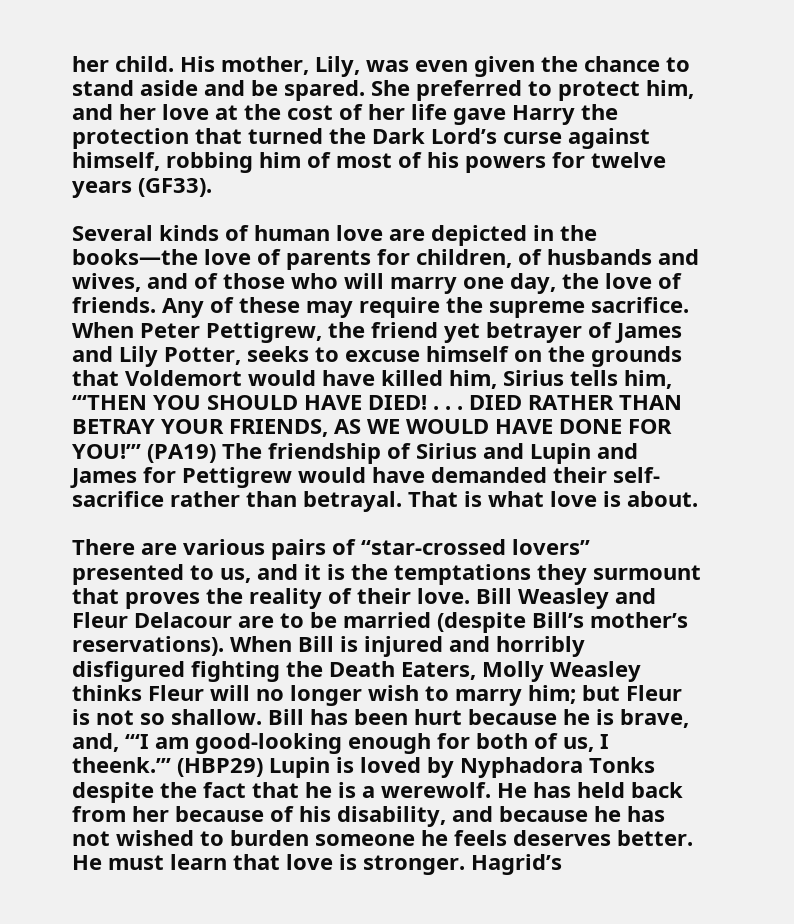her child. His mother, Lily, was even given the chance to stand aside and be spared. She preferred to protect him, and her love at the cost of her life gave Harry the protection that turned the Dark Lord’s curse against himself, robbing him of most of his powers for twelve years (GF33).

Several kinds of human love are depicted in the books—the love of parents for children, of husbands and wives, and of those who will marry one day, the love of friends. Any of these may require the supreme sacrifice. When Peter Pettigrew, the friend yet betrayer of James and Lily Potter, seeks to excuse himself on the grounds that Voldemort would have killed him, Sirius tells him, “‘THEN YOU SHOULD HAVE DIED! . . . DIED RATHER THAN BETRAY YOUR FRIENDS, AS WE WOULD HAVE DONE FOR YOU!’” (PA19) The friendship of Sirius and Lupin and James for Pettigrew would have demanded their self-sacrifice rather than betrayal. That is what love is about.

There are various pairs of “star-crossed lovers” presented to us, and it is the temptations they surmount that proves the reality of their love. Bill Weasley and Fleur Delacour are to be married (despite Bill’s mother’s reservations). When Bill is injured and horribly disfigured fighting the Death Eaters, Molly Weasley thinks Fleur will no longer wish to marry him; but Fleur is not so shallow. Bill has been hurt because he is brave, and, “‘I am good-looking enough for both of us, I theenk.’” (HBP29) Lupin is loved by Nyphadora Tonks despite the fact that he is a werewolf. He has held back from her because of his disability, and because he has not wished to burden someone he feels deserves better. He must learn that love is stronger. Hagrid’s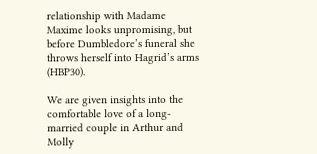relationship with Madame Maxime looks unpromising, but before Dumbledore’s funeral she throws herself into Hagrid’s arms (HBP30).

We are given insights into the comfortable love of a long-married couple in Arthur and Molly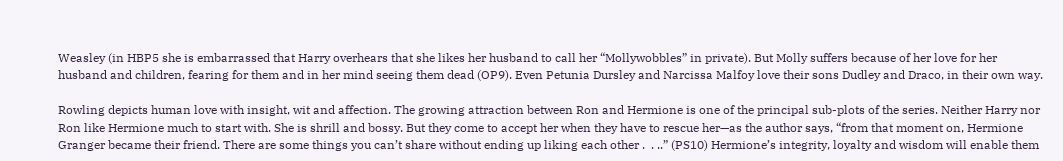Weasley (in HBP5 she is embarrassed that Harry overhears that she likes her husband to call her “Mollywobbles” in private). But Molly suffers because of her love for her husband and children, fearing for them and in her mind seeing them dead (OP9). Even Petunia Dursley and Narcissa Malfoy love their sons Dudley and Draco, in their own way.

Rowling depicts human love with insight, wit and affection. The growing attraction between Ron and Hermione is one of the principal sub-plots of the series. Neither Harry nor Ron like Hermione much to start with. She is shrill and bossy. But they come to accept her when they have to rescue her—as the author says, “from that moment on, Hermione Granger became their friend. There are some things you can’t share without ending up liking each other .  . ..” (PS10) Hermione’s integrity, loyalty and wisdom will enable them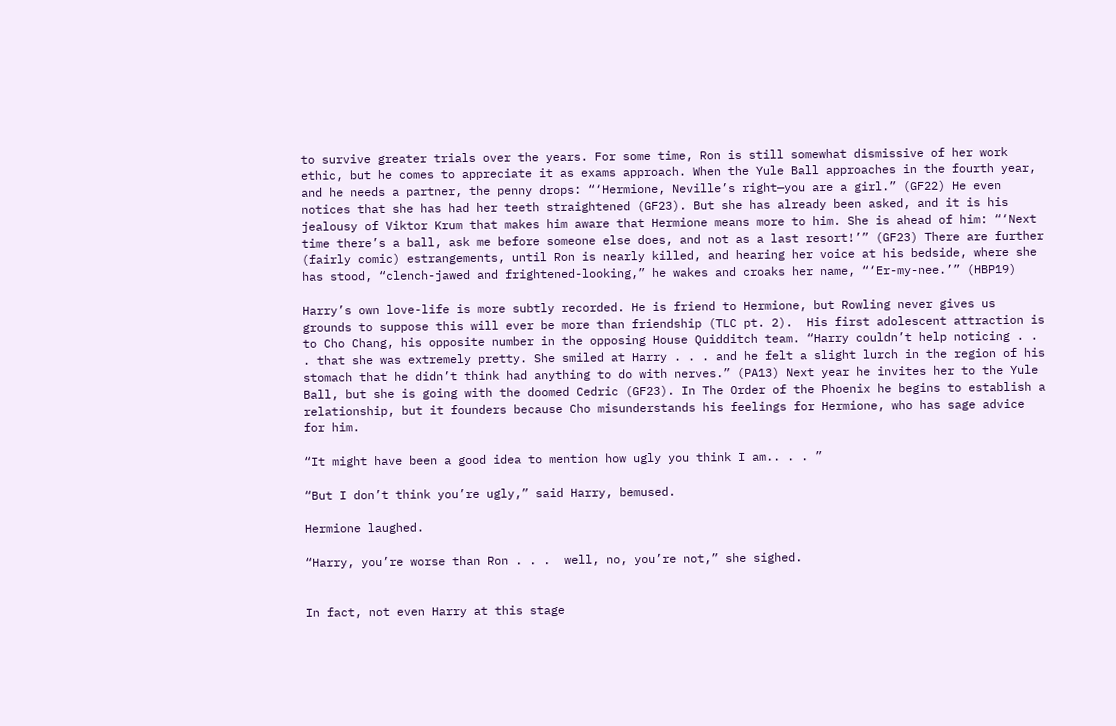to survive greater trials over the years. For some time, Ron is still somewhat dismissive of her work ethic, but he comes to appreciate it as exams approach. When the Yule Ball approaches in the fourth year, and he needs a partner, the penny drops: “‘Hermione, Neville’s right—you are a girl.” (GF22) He even notices that she has had her teeth straightened (GF23). But she has already been asked, and it is his jealousy of Viktor Krum that makes him aware that Hermione means more to him. She is ahead of him: “‘Next time there’s a ball, ask me before someone else does, and not as a last resort!’” (GF23) There are further (fairly comic) estrangements, until Ron is nearly killed, and hearing her voice at his bedside, where she has stood, “clench-jawed and frightened-looking,” he wakes and croaks her name, “‘Er-my-nee.’” (HBP19)

Harry’s own love-life is more subtly recorded. He is friend to Hermione, but Rowling never gives us grounds to suppose this will ever be more than friendship (TLC pt. 2).  His first adolescent attraction is to Cho Chang, his opposite number in the opposing House Quidditch team. “Harry couldn’t help noticing . . . that she was extremely pretty. She smiled at Harry . . . and he felt a slight lurch in the region of his stomach that he didn’t think had anything to do with nerves.” (PA13) Next year he invites her to the Yule Ball, but she is going with the doomed Cedric (GF23). In The Order of the Phoenix he begins to establish a relationship, but it founders because Cho misunderstands his feelings for Hermione, who has sage advice for him.

“It might have been a good idea to mention how ugly you think I am.. . . ”

“But I don’t think you’re ugly,” said Harry, bemused.

Hermione laughed.

“Harry, you’re worse than Ron . . .  well, no, you’re not,” she sighed.


In fact, not even Harry at this stage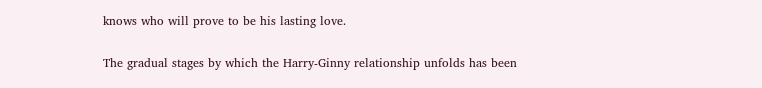knows who will prove to be his lasting love.

The gradual stages by which the Harry-Ginny relationship unfolds has been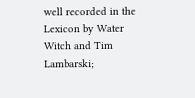well recorded in the Lexicon by Water Witch and Tim Lambarski;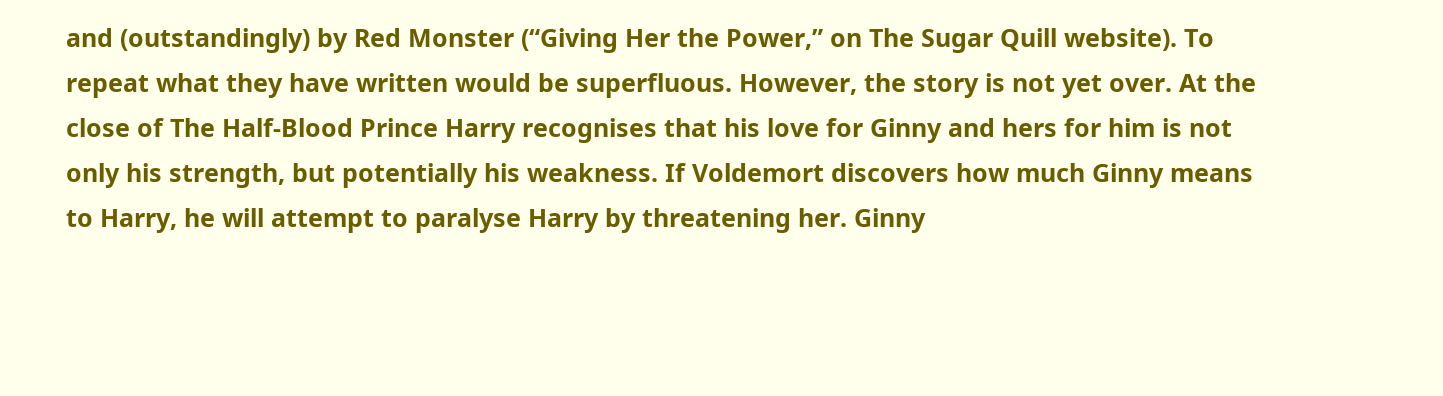and (outstandingly) by Red Monster (“Giving Her the Power,” on The Sugar Quill website). To repeat what they have written would be superfluous. However, the story is not yet over. At the close of The Half-Blood Prince Harry recognises that his love for Ginny and hers for him is not only his strength, but potentially his weakness. If Voldemort discovers how much Ginny means to Harry, he will attempt to paralyse Harry by threatening her. Ginny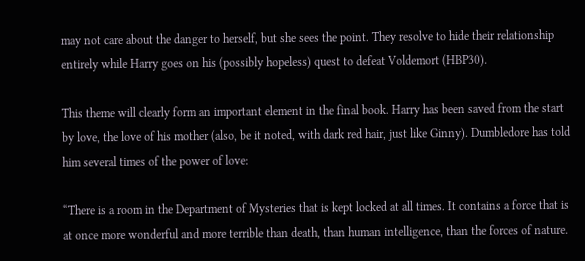may not care about the danger to herself, but she sees the point. They resolve to hide their relationship entirely while Harry goes on his (possibly hopeless) quest to defeat Voldemort (HBP30).

This theme will clearly form an important element in the final book. Harry has been saved from the start by love, the love of his mother (also, be it noted, with dark red hair, just like Ginny). Dumbledore has told him several times of the power of love:

“There is a room in the Department of Mysteries that is kept locked at all times. It contains a force that is at once more wonderful and more terrible than death, than human intelligence, than the forces of nature.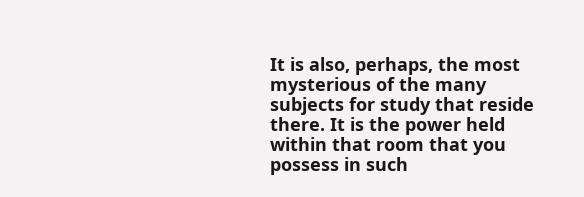It is also, perhaps, the most mysterious of the many subjects for study that reside there. It is the power held within that room that you possess in such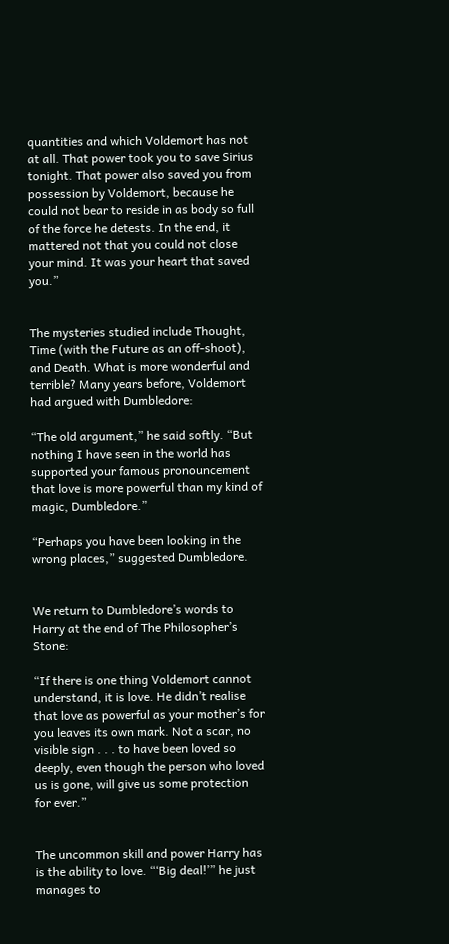quantities and which Voldemort has not at all. That power took you to save Sirius tonight. That power also saved you from possession by Voldemort, because he could not bear to reside in as body so full of the force he detests. In the end, it mattered not that you could not close your mind. It was your heart that saved you.”


The mysteries studied include Thought, Time (with the Future as an off-shoot), and Death. What is more wonderful and terrible? Many years before, Voldemort had argued with Dumbledore:

“The old argument,” he said softly. “But nothing I have seen in the world has supported your famous pronouncement that love is more powerful than my kind of magic, Dumbledore.”

“Perhaps you have been looking in the wrong places,” suggested Dumbledore.


We return to Dumbledore’s words to Harry at the end of The Philosopher’s Stone:

“If there is one thing Voldemort cannot understand, it is love. He didn’t realise that love as powerful as your mother’s for you leaves its own mark. Not a scar, no visible sign . . . to have been loved so deeply, even though the person who loved us is gone, will give us some protection for ever.”


The uncommon skill and power Harry has is the ability to love. “‘Big deal!’” he just manages to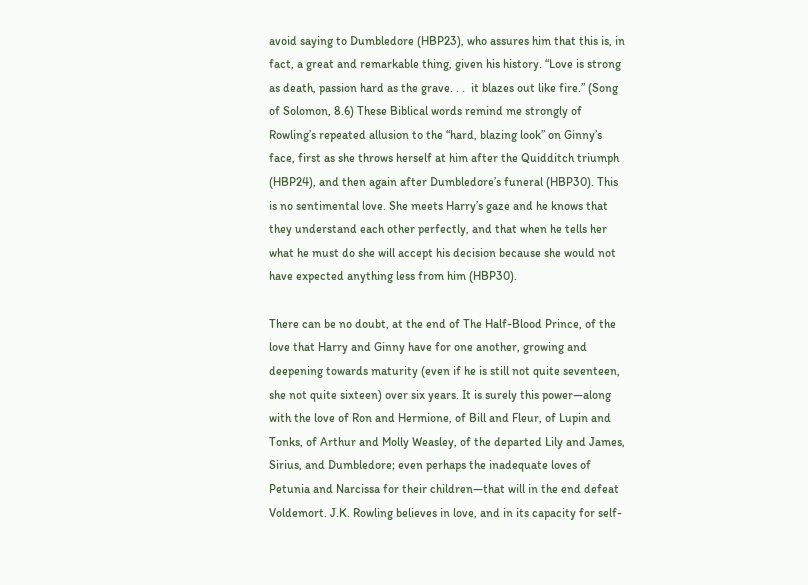avoid saying to Dumbledore (HBP23), who assures him that this is, in fact, a great and remarkable thing, given his history. “Love is strong as death, passion hard as the grave. . .  it blazes out like fire.” (Song of Solomon, 8.6) These Biblical words remind me strongly of Rowling’s repeated allusion to the “hard, blazing look” on Ginny’s face, first as she throws herself at him after the Quidditch triumph (HBP24), and then again after Dumbledore’s funeral (HBP30). This is no sentimental love. She meets Harry’s gaze and he knows that they understand each other perfectly, and that when he tells her what he must do she will accept his decision because she would not have expected anything less from him (HBP30).

There can be no doubt, at the end of The Half-Blood Prince, of the love that Harry and Ginny have for one another, growing and deepening towards maturity (even if he is still not quite seventeen, she not quite sixteen) over six years. It is surely this power—along with the love of Ron and Hermione, of Bill and Fleur, of Lupin and Tonks, of Arthur and Molly Weasley, of the departed Lily and James, Sirius, and Dumbledore; even perhaps the inadequate loves of Petunia and Narcissa for their children—that will in the end defeat Voldemort. J.K. Rowling believes in love, and in its capacity for self-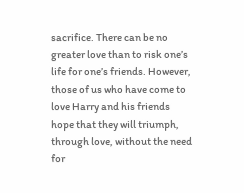sacrifice. There can be no greater love than to risk one’s life for one’s friends. However, those of us who have come to love Harry and his friends hope that they will triumph, through love, without the need for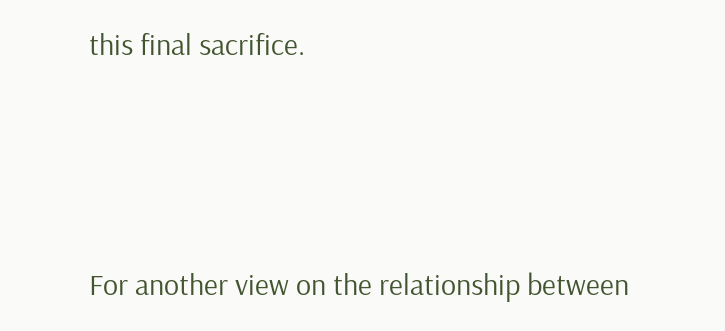this final sacrifice.



For another view on the relationship between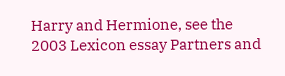Harry and Hermione, see the 2003 Lexicon essay Partners and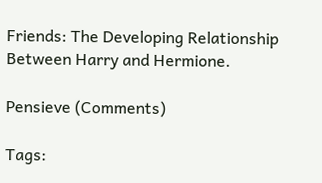Friends: The Developing Relationship Between Harry and Hermione.

Pensieve (Comments)

Tags: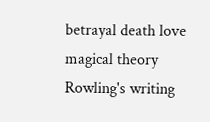betrayal death love magical theory Rowling's writing